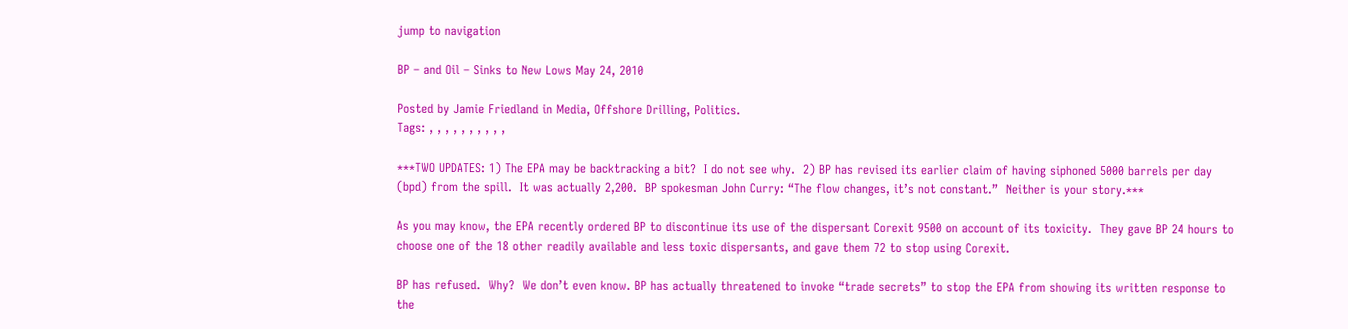jump to navigation

BP – and Oil – Sinks to New Lows May 24, 2010

Posted by Jamie Friedland in Media, Offshore Drilling, Politics.
Tags: , , , , , , , , , ,

***TWO UPDATES: 1) The EPA may be backtracking a bit?  I do not see why.  2) BP has revised its earlier claim of having siphoned 5000 barrels per day (bpd) from the spill.  It was actually 2,200.  BP spokesman John Curry: “The flow changes, it’s not constant.”  Neither is your story.***

As you may know, the EPA recently ordered BP to discontinue its use of the dispersant Corexit 9500 on account of its toxicity.  They gave BP 24 hours to choose one of the 18 other readily available and less toxic dispersants, and gave them 72 to stop using Corexit.

BP has refused.  Why?  We don’t even know. BP has actually threatened to invoke “trade secrets” to stop the EPA from showing its written response to the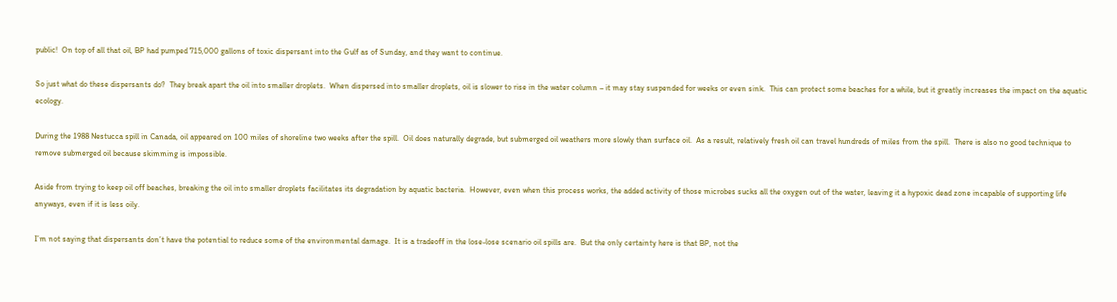public!  On top of all that oil, BP had pumped 715,000 gallons of toxic dispersant into the Gulf as of Sunday, and they want to continue.

So just what do these dispersants do?  They break apart the oil into smaller droplets.  When dispersed into smaller droplets, oil is slower to rise in the water column – it may stay suspended for weeks or even sink.  This can protect some beaches for a while, but it greatly increases the impact on the aquatic ecology.

During the 1988 Nestucca spill in Canada, oil appeared on 100 miles of shoreline two weeks after the spill.  Oil does naturally degrade, but submerged oil weathers more slowly than surface oil.  As a result, relatively fresh oil can travel hundreds of miles from the spill.  There is also no good technique to remove submerged oil because skimming is impossible.

Aside from trying to keep oil off beaches, breaking the oil into smaller droplets facilitates its degradation by aquatic bacteria.  However, even when this process works, the added activity of those microbes sucks all the oxygen out of the water, leaving it a hypoxic dead zone incapable of supporting life anyways, even if it is less oily.

I’m not saying that dispersants don’t have the potential to reduce some of the environmental damage.  It is a tradeoff in the lose-lose scenario oil spills are.  But the only certainty here is that BP, not the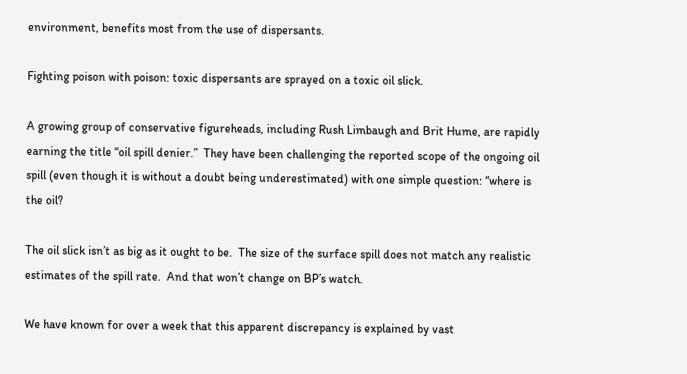environment, benefits most from the use of dispersants.

Fighting poison with poison: toxic dispersants are sprayed on a toxic oil slick.

A growing group of conservative figureheads, including Rush Limbaugh and Brit Hume, are rapidly earning the title “oil spill denier.”  They have been challenging the reported scope of the ongoing oil spill (even though it is without a doubt being underestimated) with one simple question: “where is the oil?

The oil slick isn’t as big as it ought to be.  The size of the surface spill does not match any realistic estimates of the spill rate.  And that won’t change on BP’s watch.

We have known for over a week that this apparent discrepancy is explained by vast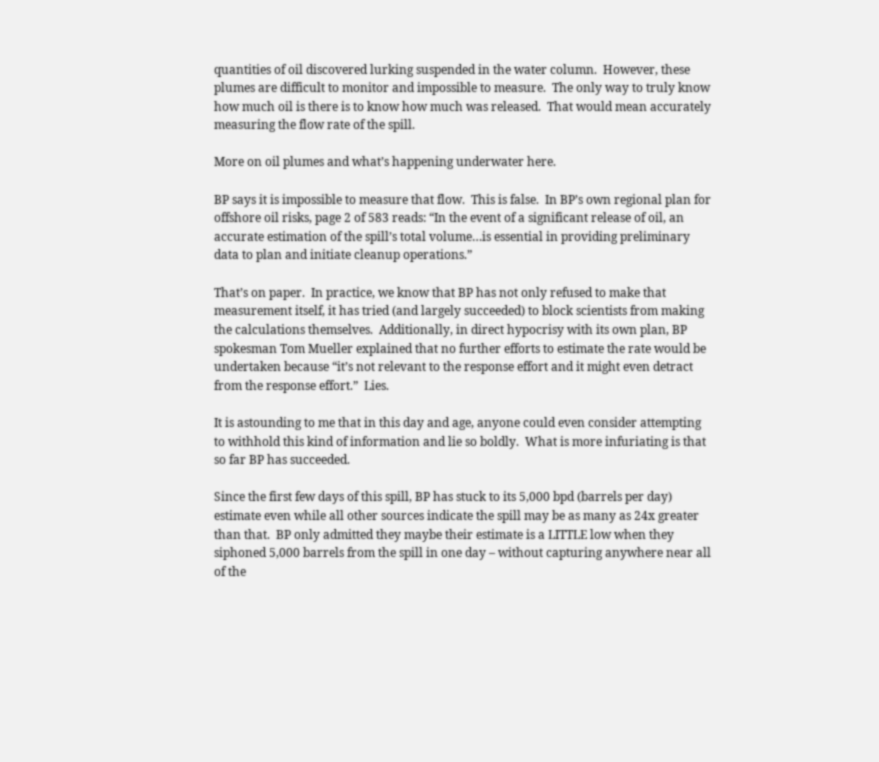quantities of oil discovered lurking suspended in the water column.  However, these plumes are difficult to monitor and impossible to measure.  The only way to truly know how much oil is there is to know how much was released.  That would mean accurately measuring the flow rate of the spill.

More on oil plumes and what’s happening underwater here.

BP says it is impossible to measure that flow.  This is false.  In BP’s own regional plan for offshore oil risks, page 2 of 583 reads: “In the event of a significant release of oil, an accurate estimation of the spill’s total volume…is essential in providing preliminary data to plan and initiate cleanup operations.”

That’s on paper.  In practice, we know that BP has not only refused to make that measurement itself, it has tried (and largely succeeded) to block scientists from making the calculations themselves.  Additionally, in direct hypocrisy with its own plan, BP spokesman Tom Mueller explained that no further efforts to estimate the rate would be undertaken because “it’s not relevant to the response effort and it might even detract from the response effort.”  Lies.

It is astounding to me that in this day and age, anyone could even consider attempting to withhold this kind of information and lie so boldly.  What is more infuriating is that so far BP has succeeded.

Since the first few days of this spill, BP has stuck to its 5,000 bpd (barrels per day) estimate even while all other sources indicate the spill may be as many as 24x greater than that.  BP only admitted they maybe their estimate is a LITTLE low when they siphoned 5,000 barrels from the spill in one day – without capturing anywhere near all of the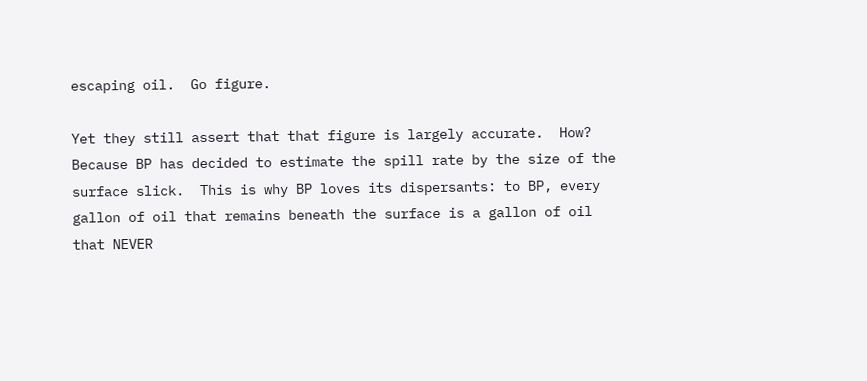escaping oil.  Go figure.

Yet they still assert that that figure is largely accurate.  How?  Because BP has decided to estimate the spill rate by the size of the surface slick.  This is why BP loves its dispersants: to BP, every gallon of oil that remains beneath the surface is a gallon of oil that NEVER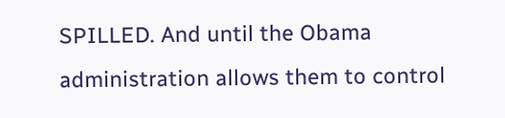SPILLED. And until the Obama administration allows them to control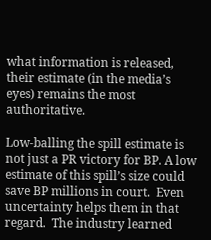what information is released, their estimate (in the media’s eyes) remains the most authoritative.

Low-balling the spill estimate is not just a PR victory for BP. A low estimate of this spill’s size could save BP millions in court.  Even uncertainty helps them in that regard.  The industry learned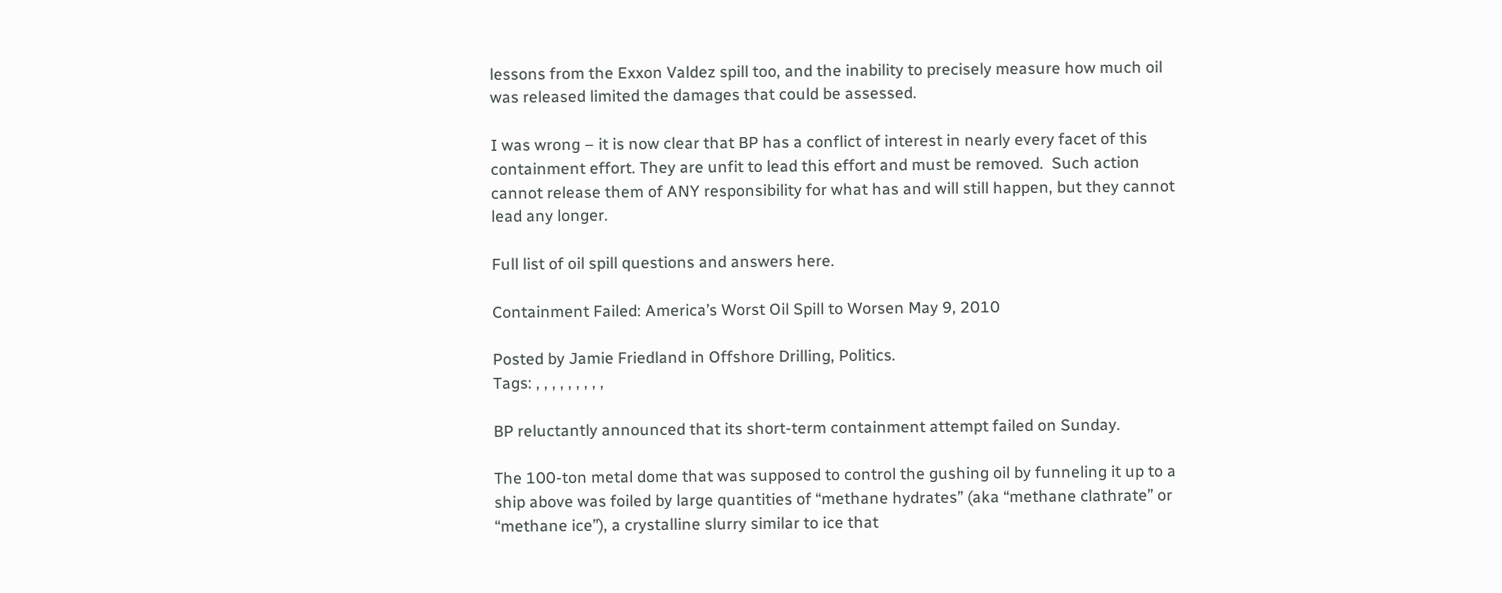lessons from the Exxon Valdez spill too, and the inability to precisely measure how much oil was released limited the damages that could be assessed.

I was wrong – it is now clear that BP has a conflict of interest in nearly every facet of this containment effort. They are unfit to lead this effort and must be removed.  Such action cannot release them of ANY responsibility for what has and will still happen, but they cannot lead any longer.

Full list of oil spill questions and answers here.

Containment Failed: America’s Worst Oil Spill to Worsen May 9, 2010

Posted by Jamie Friedland in Offshore Drilling, Politics.
Tags: , , , , , , , , ,

BP reluctantly announced that its short-term containment attempt failed on Sunday.

The 100-ton metal dome that was supposed to control the gushing oil by funneling it up to a ship above was foiled by large quantities of “methane hydrates” (aka “methane clathrate” or “methane ice”), a crystalline slurry similar to ice that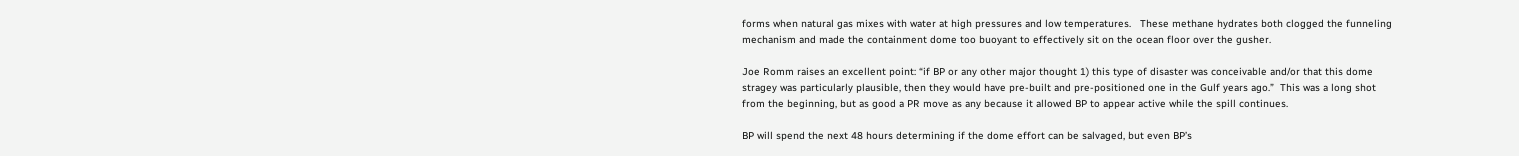forms when natural gas mixes with water at high pressures and low temperatures.   These methane hydrates both clogged the funneling mechanism and made the containment dome too buoyant to effectively sit on the ocean floor over the gusher.

Joe Romm raises an excellent point: “if BP or any other major thought 1) this type of disaster was conceivable and/or that this dome stragey was particularly plausible, then they would have pre-built and pre-positioned one in the Gulf years ago.”  This was a long shot from the beginning, but as good a PR move as any because it allowed BP to appear active while the spill continues.

BP will spend the next 48 hours determining if the dome effort can be salvaged, but even BP’s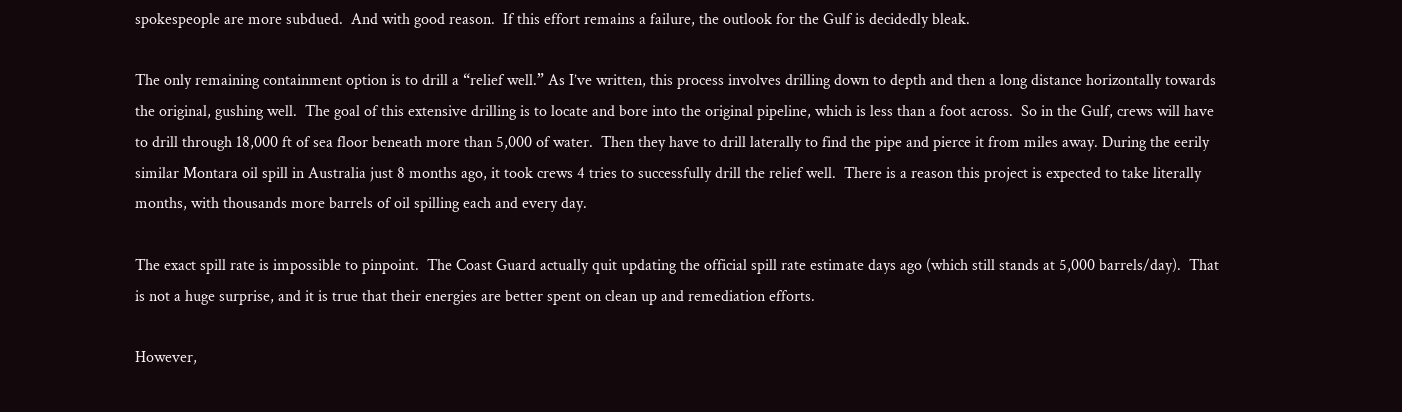spokespeople are more subdued.  And with good reason.  If this effort remains a failure, the outlook for the Gulf is decidedly bleak.

The only remaining containment option is to drill a “relief well.” As I’ve written, this process involves drilling down to depth and then a long distance horizontally towards the original, gushing well.  The goal of this extensive drilling is to locate and bore into the original pipeline, which is less than a foot across.  So in the Gulf, crews will have to drill through 18,000 ft of sea floor beneath more than 5,000 of water.  Then they have to drill laterally to find the pipe and pierce it from miles away. During the eerily similar Montara oil spill in Australia just 8 months ago, it took crews 4 tries to successfully drill the relief well.  There is a reason this project is expected to take literally months, with thousands more barrels of oil spilling each and every day.

The exact spill rate is impossible to pinpoint.  The Coast Guard actually quit updating the official spill rate estimate days ago (which still stands at 5,000 barrels/day).  That is not a huge surprise, and it is true that their energies are better spent on clean up and remediation efforts.

However,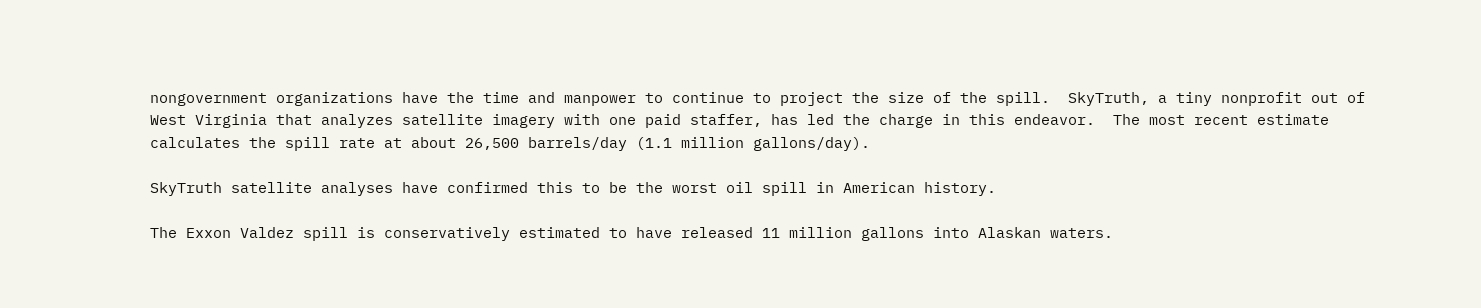nongovernment organizations have the time and manpower to continue to project the size of the spill.  SkyTruth, a tiny nonprofit out of West Virginia that analyzes satellite imagery with one paid staffer, has led the charge in this endeavor.  The most recent estimate calculates the spill rate at about 26,500 barrels/day (1.1 million gallons/day).

SkyTruth satellite analyses have confirmed this to be the worst oil spill in American history.

The Exxon Valdez spill is conservatively estimated to have released 11 million gallons into Alaskan waters.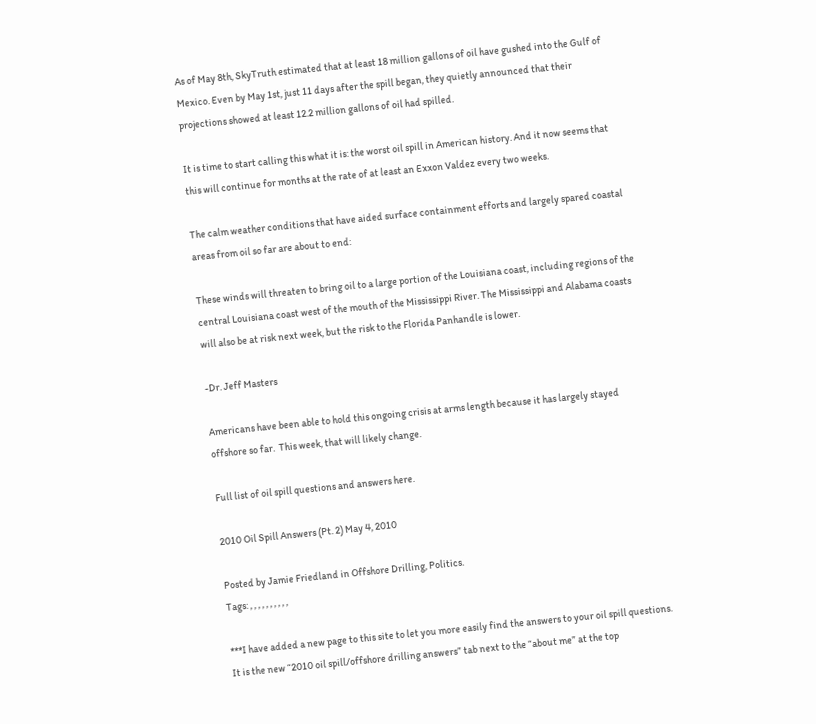As of May 8th, SkyTruth estimated that at least 18 million gallons of oil have gushed into the Gulf of Mexico. Even by May 1st, just 11 days after the spill began, they quietly announced that their projections showed at least 12.2 million gallons of oil had spilled.

It is time to start calling this what it is: the worst oil spill in American history. And it now seems that this will continue for months at the rate of at least an Exxon Valdez every two weeks.

The calm weather conditions that have aided surface containment efforts and largely spared coastal areas from oil so far are about to end:

These winds will threaten to bring oil to a large portion of the Louisiana coast, including regions of the central Louisiana coast west of the mouth of the Mississippi River. The Mississippi and Alabama coasts will also be at risk next week, but the risk to the Florida Panhandle is lower.

-Dr. Jeff Masters

Americans have been able to hold this ongoing crisis at arms length because it has largely stayed offshore so far.  This week, that will likely change.

Full list of oil spill questions and answers here.

2010 Oil Spill Answers (Pt. 2) May 4, 2010

Posted by Jamie Friedland in Offshore Drilling, Politics.
Tags: , , , , , , , , , ,

***I have added a new page to this site to let you more easily find the answers to your oil spill questions.  It is the new “2010 oil spill/offshore drilling answers” tab next to the “about me” at the top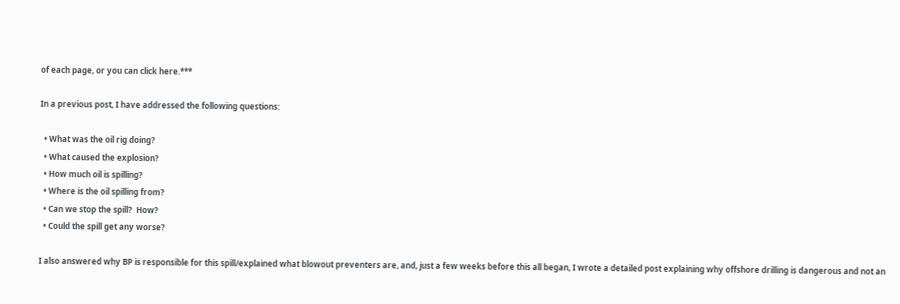of each page, or you can click here.***

In a previous post, I have addressed the following questions:

  • What was the oil rig doing?
  • What caused the explosion?
  • How much oil is spilling?
  • Where is the oil spilling from?
  • Can we stop the spill?  How?
  • Could the spill get any worse?

I also answered why BP is responsible for this spill/explained what blowout preventers are, and, just a few weeks before this all began, I wrote a detailed post explaining why offshore drilling is dangerous and not an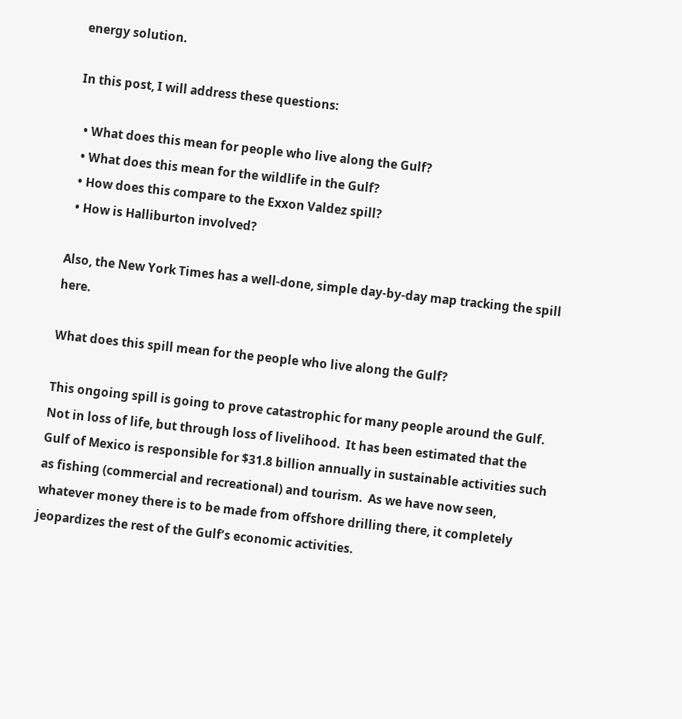energy solution.

In this post, I will address these questions:

  • What does this mean for people who live along the Gulf?
  • What does this mean for the wildlife in the Gulf?
  • How does this compare to the Exxon Valdez spill?
  • How is Halliburton involved?

Also, the New York Times has a well-done, simple day-by-day map tracking the spill here.

What does this spill mean for the people who live along the Gulf?

This ongoing spill is going to prove catastrophic for many people around the Gulf.  Not in loss of life, but through loss of livelihood.  It has been estimated that the Gulf of Mexico is responsible for $31.8 billion annually in sustainable activities such as fishing (commercial and recreational) and tourism.  As we have now seen, whatever money there is to be made from offshore drilling there, it completely jeopardizes the rest of the Gulf’s economic activities.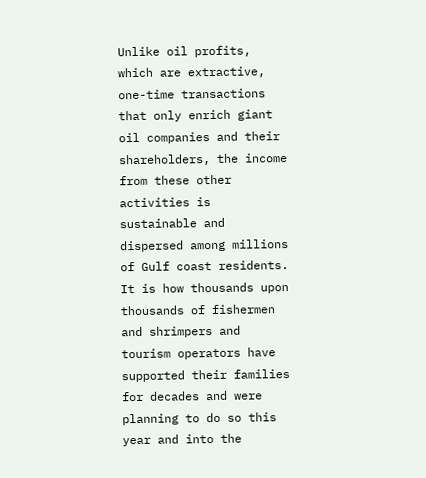Unlike oil profits, which are extractive, one-time transactions that only enrich giant oil companies and their shareholders, the income from these other activities is sustainable and dispersed among millions of Gulf coast residents.  It is how thousands upon thousands of fishermen and shrimpers and tourism operators have supported their families for decades and were planning to do so this year and into the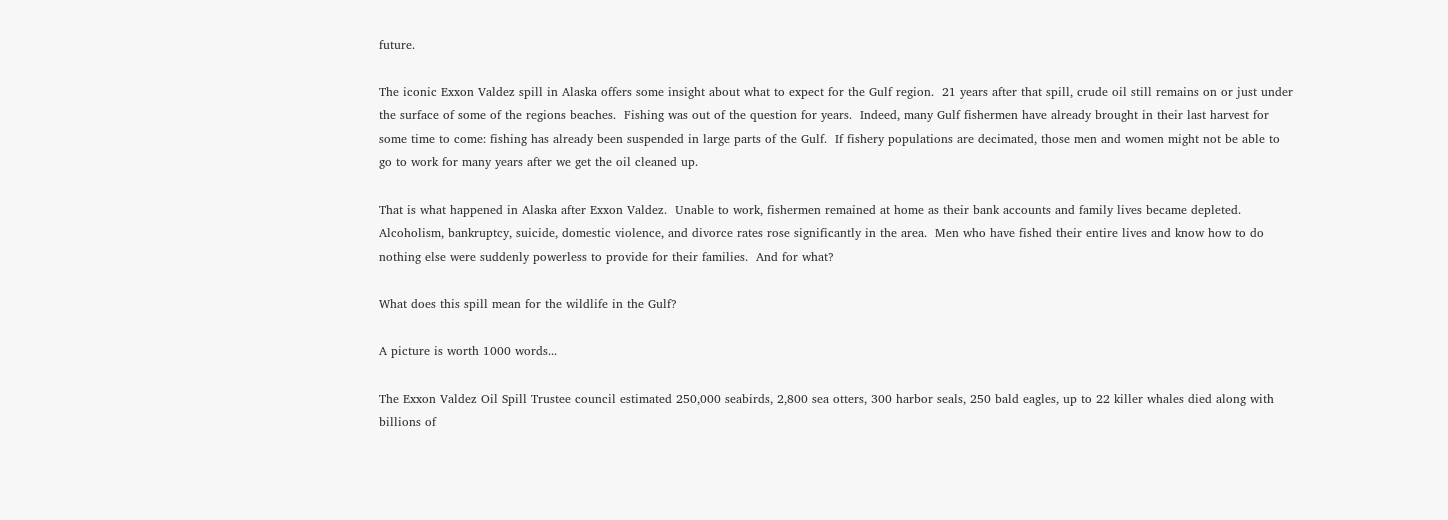future.

The iconic Exxon Valdez spill in Alaska offers some insight about what to expect for the Gulf region.  21 years after that spill, crude oil still remains on or just under the surface of some of the regions beaches.  Fishing was out of the question for years.  Indeed, many Gulf fishermen have already brought in their last harvest for some time to come: fishing has already been suspended in large parts of the Gulf.  If fishery populations are decimated, those men and women might not be able to go to work for many years after we get the oil cleaned up.

That is what happened in Alaska after Exxon Valdez.  Unable to work, fishermen remained at home as their bank accounts and family lives became depleted. Alcoholism, bankruptcy, suicide, domestic violence, and divorce rates rose significantly in the area.  Men who have fished their entire lives and know how to do nothing else were suddenly powerless to provide for their families.  And for what?

What does this spill mean for the wildlife in the Gulf?

A picture is worth 1000 words...

The Exxon Valdez Oil Spill Trustee council estimated 250,000 seabirds, 2,800 sea otters, 300 harbor seals, 250 bald eagles, up to 22 killer whales died along with billions of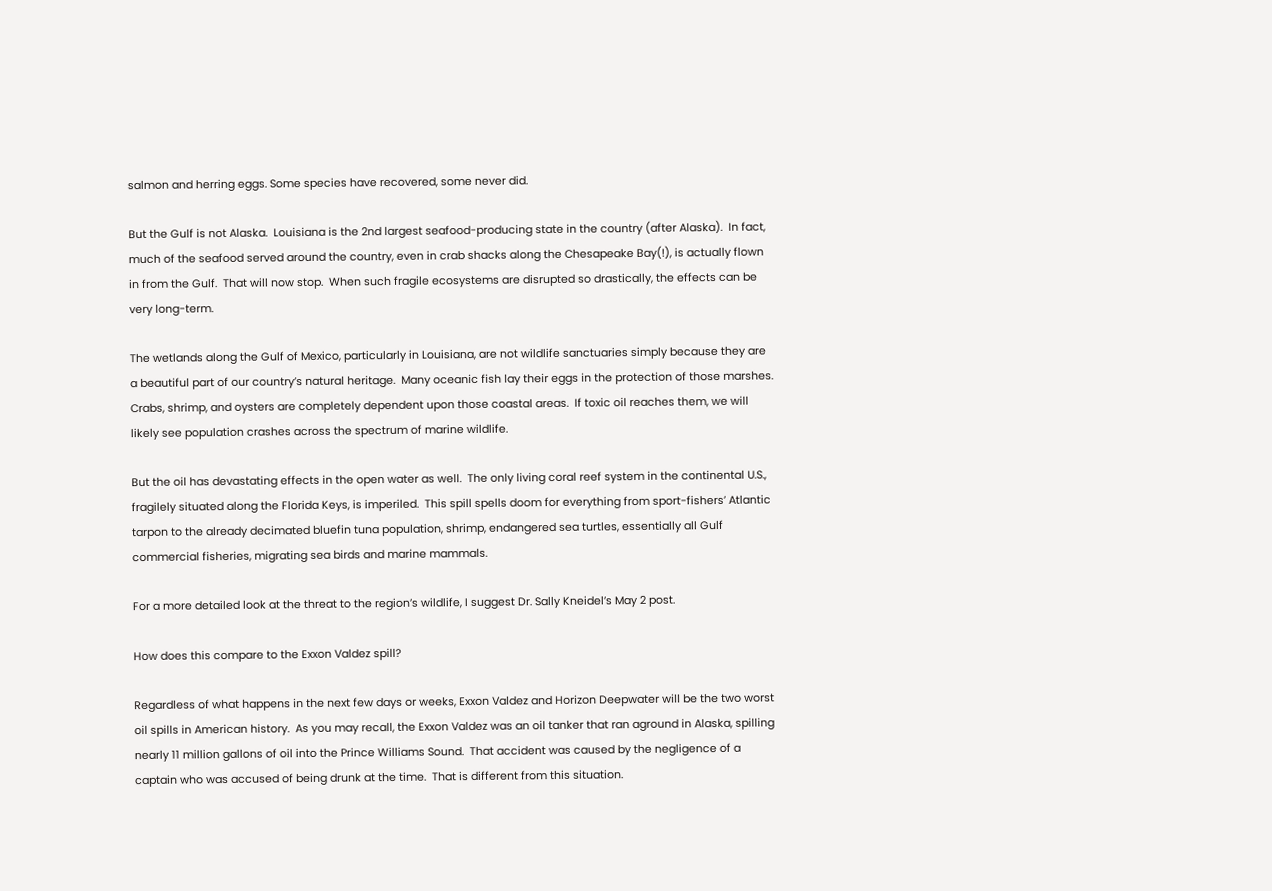salmon and herring eggs. Some species have recovered, some never did.

But the Gulf is not Alaska.  Louisiana is the 2nd largest seafood-producing state in the country (after Alaska).  In fact, much of the seafood served around the country, even in crab shacks along the Chesapeake Bay(!), is actually flown in from the Gulf.  That will now stop.  When such fragile ecosystems are disrupted so drastically, the effects can be very long-term.

The wetlands along the Gulf of Mexico, particularly in Louisiana, are not wildlife sanctuaries simply because they are a beautiful part of our country’s natural heritage.  Many oceanic fish lay their eggs in the protection of those marshes.  Crabs, shrimp, and oysters are completely dependent upon those coastal areas.  If toxic oil reaches them, we will likely see population crashes across the spectrum of marine wildlife.

But the oil has devastating effects in the open water as well.  The only living coral reef system in the continental U.S., fragilely situated along the Florida Keys, is imperiled.  This spill spells doom for everything from sport-fishers’ Atlantic tarpon to the already decimated bluefin tuna population, shrimp, endangered sea turtles, essentially all Gulf commercial fisheries, migrating sea birds and marine mammals.

For a more detailed look at the threat to the region’s wildlife, I suggest Dr. Sally Kneidel’s May 2 post.

How does this compare to the Exxon Valdez spill?

Regardless of what happens in the next few days or weeks, Exxon Valdez and Horizon Deepwater will be the two worst oil spills in American history.  As you may recall, the Exxon Valdez was an oil tanker that ran aground in Alaska, spilling nearly 11 million gallons of oil into the Prince Williams Sound.  That accident was caused by the negligence of a captain who was accused of being drunk at the time.  That is different from this situation.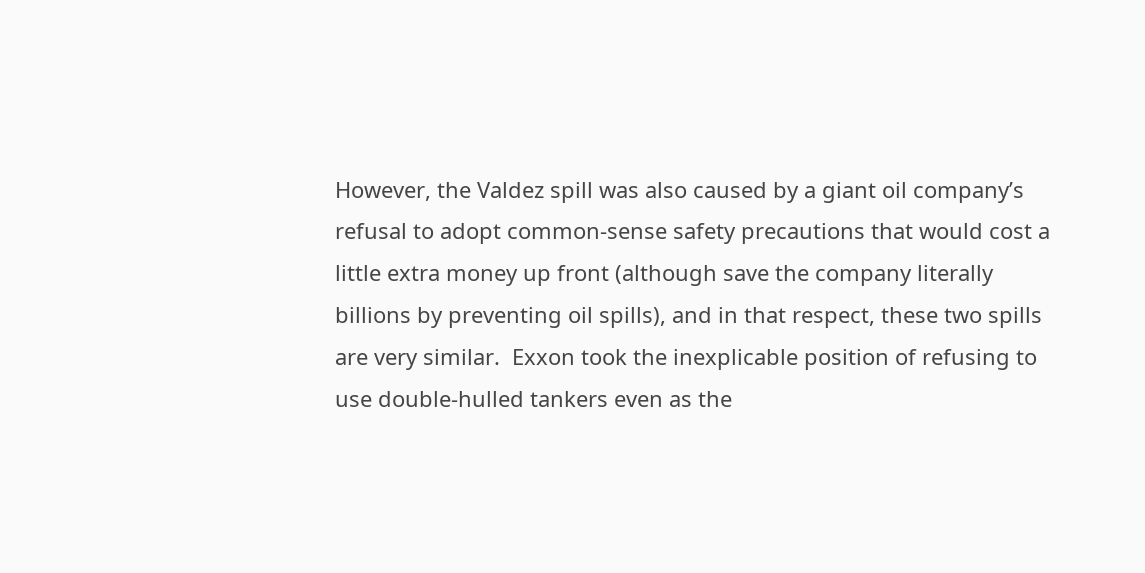However, the Valdez spill was also caused by a giant oil company’s refusal to adopt common-sense safety precautions that would cost a little extra money up front (although save the company literally billions by preventing oil spills), and in that respect, these two spills are very similar.  Exxon took the inexplicable position of refusing to use double-hulled tankers even as the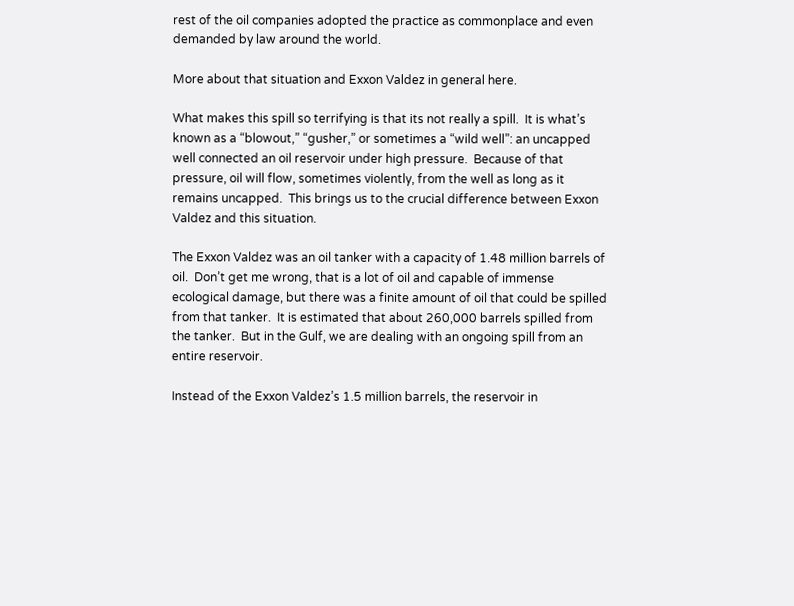rest of the oil companies adopted the practice as commonplace and even demanded by law around the world.

More about that situation and Exxon Valdez in general here.

What makes this spill so terrifying is that its not really a spill.  It is what’s known as a “blowout,” “gusher,” or sometimes a “wild well”: an uncapped well connected an oil reservoir under high pressure.  Because of that pressure, oil will flow, sometimes violently, from the well as long as it remains uncapped.  This brings us to the crucial difference between Exxon Valdez and this situation.

The Exxon Valdez was an oil tanker with a capacity of 1.48 million barrels of oil.  Don’t get me wrong, that is a lot of oil and capable of immense ecological damage, but there was a finite amount of oil that could be spilled from that tanker.  It is estimated that about 260,000 barrels spilled from the tanker.  But in the Gulf, we are dealing with an ongoing spill from an entire reservoir.

Instead of the Exxon Valdez’s 1.5 million barrels, the reservoir in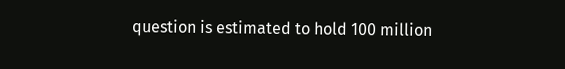question is estimated to hold 100 million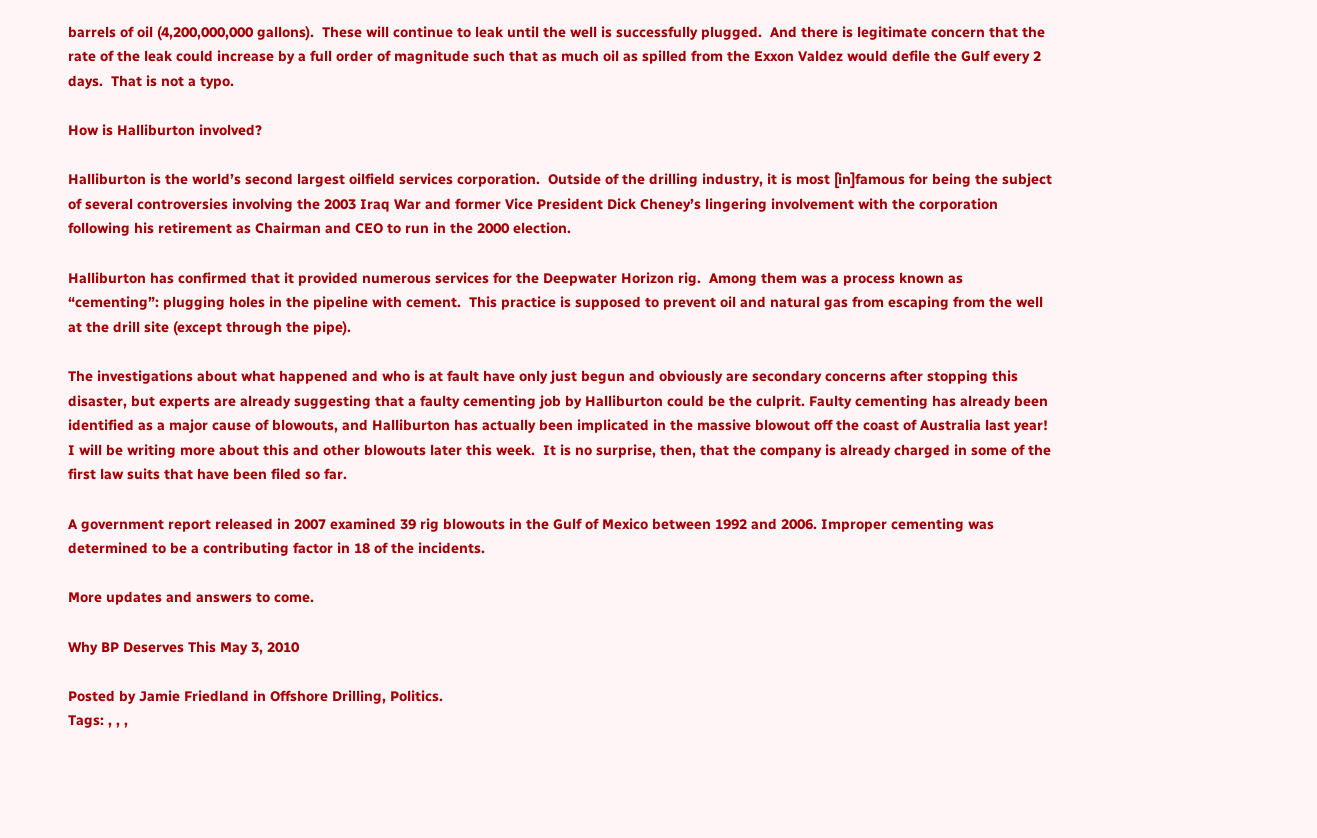barrels of oil (4,200,000,000 gallons).  These will continue to leak until the well is successfully plugged.  And there is legitimate concern that the rate of the leak could increase by a full order of magnitude such that as much oil as spilled from the Exxon Valdez would defile the Gulf every 2 days.  That is not a typo.

How is Halliburton involved?

Halliburton is the world’s second largest oilfield services corporation.  Outside of the drilling industry, it is most [in]famous for being the subject of several controversies involving the 2003 Iraq War and former Vice President Dick Cheney’s lingering involvement with the corporation following his retirement as Chairman and CEO to run in the 2000 election.

Halliburton has confirmed that it provided numerous services for the Deepwater Horizon rig.  Among them was a process known as “cementing”: plugging holes in the pipeline with cement.  This practice is supposed to prevent oil and natural gas from escaping from the well at the drill site (except through the pipe).

The investigations about what happened and who is at fault have only just begun and obviously are secondary concerns after stopping this disaster, but experts are already suggesting that a faulty cementing job by Halliburton could be the culprit. Faulty cementing has already been identified as a major cause of blowouts, and Halliburton has actually been implicated in the massive blowout off the coast of Australia last year!  I will be writing more about this and other blowouts later this week.  It is no surprise, then, that the company is already charged in some of the first law suits that have been filed so far.

A government report released in 2007 examined 39 rig blowouts in the Gulf of Mexico between 1992 and 2006. Improper cementing was determined to be a contributing factor in 18 of the incidents.

More updates and answers to come.

Why BP Deserves This May 3, 2010

Posted by Jamie Friedland in Offshore Drilling, Politics.
Tags: , , ,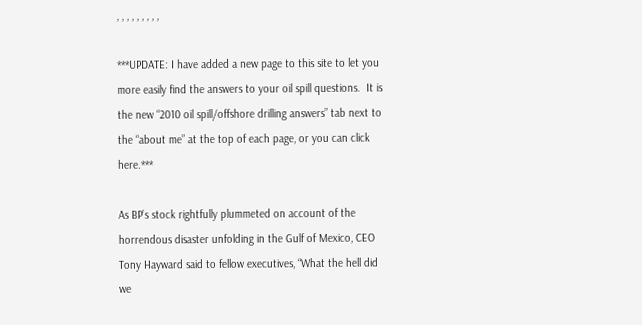, , , , , , , , ,

***UPDATE: I have added a new page to this site to let you more easily find the answers to your oil spill questions.  It is the new “2010 oil spill/offshore drilling answers” tab next to the “about me” at the top of each page, or you can click here.***

As BP’s stock rightfully plummeted on account of the horrendous disaster unfolding in the Gulf of Mexico, CEO Tony Hayward said to fellow executives, “What the hell did we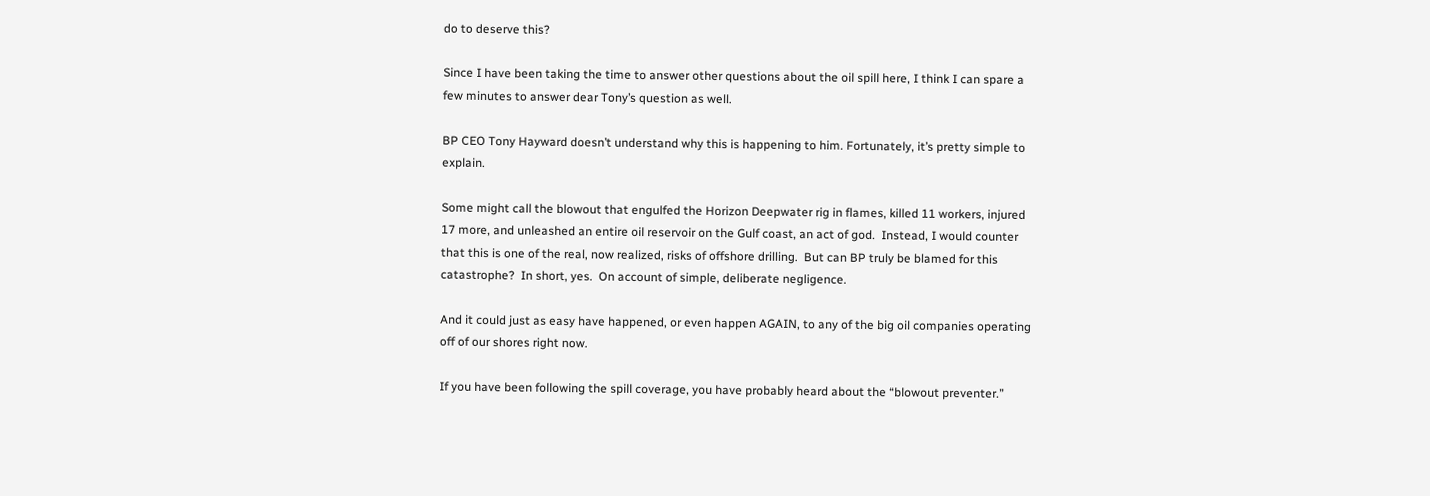do to deserve this?

Since I have been taking the time to answer other questions about the oil spill here, I think I can spare a few minutes to answer dear Tony’s question as well.

BP CEO Tony Hayward doesn’t understand why this is happening to him. Fortunately, it’s pretty simple to explain.

Some might call the blowout that engulfed the Horizon Deepwater rig in flames, killed 11 workers, injured 17 more, and unleashed an entire oil reservoir on the Gulf coast, an act of god.  Instead, I would counter that this is one of the real, now realized, risks of offshore drilling.  But can BP truly be blamed for this catastrophe?  In short, yes.  On account of simple, deliberate negligence.

And it could just as easy have happened, or even happen AGAIN, to any of the big oil companies operating off of our shores right now.

If you have been following the spill coverage, you have probably heard about the “blowout preventer.”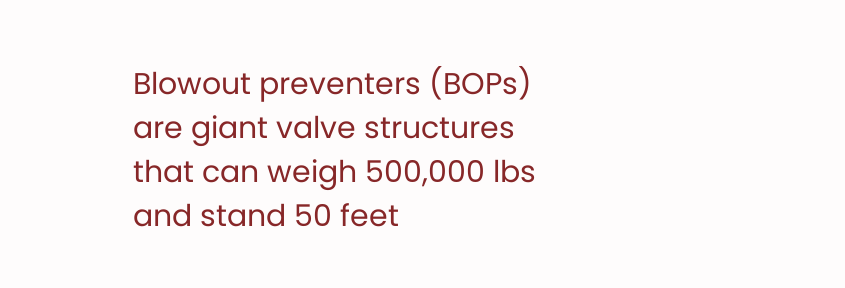Blowout preventers (BOPs) are giant valve structures that can weigh 500,000 lbs and stand 50 feet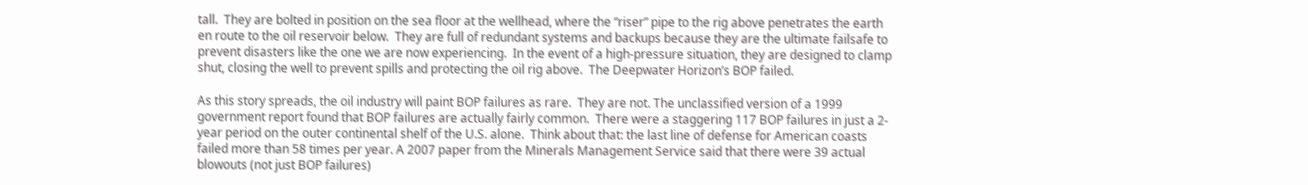tall.  They are bolted in position on the sea floor at the wellhead, where the “riser” pipe to the rig above penetrates the earth en route to the oil reservoir below.  They are full of redundant systems and backups because they are the ultimate failsafe to prevent disasters like the one we are now experiencing.  In the event of a high-pressure situation, they are designed to clamp shut, closing the well to prevent spills and protecting the oil rig above.  The Deepwater Horizon’s BOP failed.

As this story spreads, the oil industry will paint BOP failures as rare.  They are not. The unclassified version of a 1999 government report found that BOP failures are actually fairly common.  There were a staggering 117 BOP failures in just a 2-year period on the outer continental shelf of the U.S. alone.  Think about that: the last line of defense for American coasts failed more than 58 times per year. A 2007 paper from the Minerals Management Service said that there were 39 actual blowouts (not just BOP failures)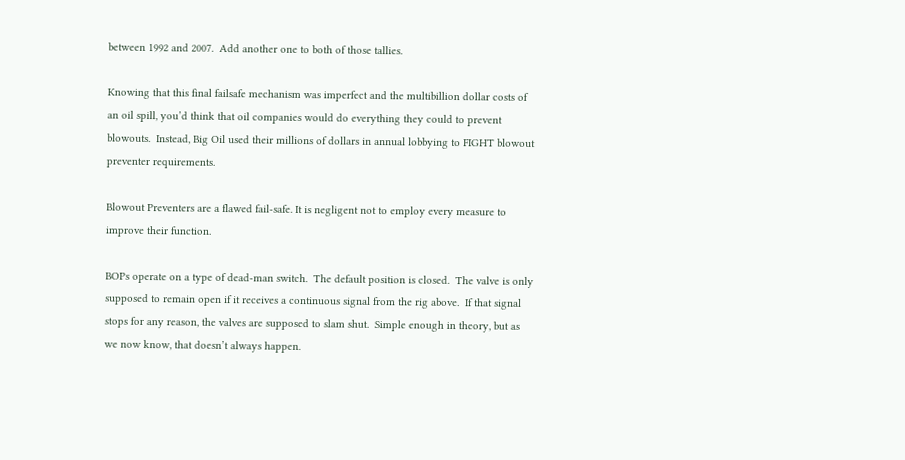between 1992 and 2007.  Add another one to both of those tallies.

Knowing that this final failsafe mechanism was imperfect and the multibillion dollar costs of an oil spill, you’d think that oil companies would do everything they could to prevent blowouts.  Instead, Big Oil used their millions of dollars in annual lobbying to FIGHT blowout preventer requirements.

Blowout Preventers are a flawed fail-safe. It is negligent not to employ every measure to improve their function.

BOPs operate on a type of dead-man switch.  The default position is closed.  The valve is only supposed to remain open if it receives a continuous signal from the rig above.  If that signal stops for any reason, the valves are supposed to slam shut.  Simple enough in theory, but as we now know, that doesn’t always happen.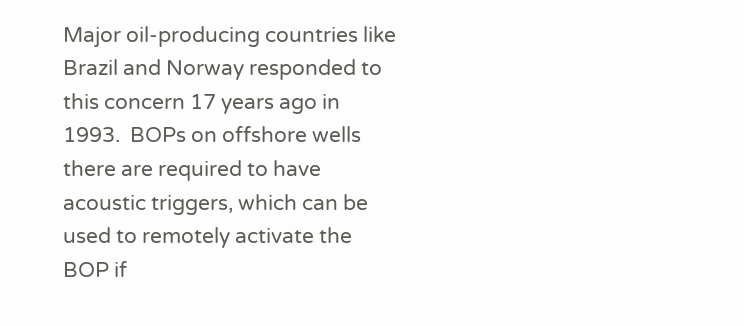Major oil-producing countries like Brazil and Norway responded to this concern 17 years ago in 1993.  BOPs on offshore wells there are required to have acoustic triggers, which can be used to remotely activate the BOP if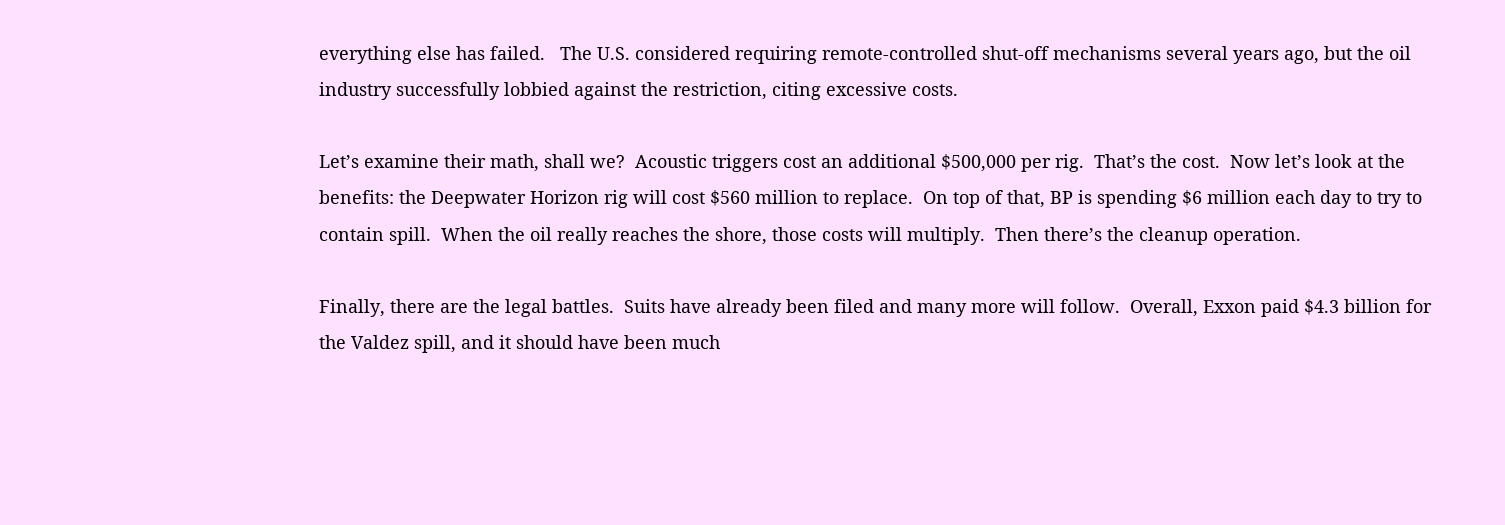everything else has failed.   The U.S. considered requiring remote-controlled shut-off mechanisms several years ago, but the oil industry successfully lobbied against the restriction, citing excessive costs.

Let’s examine their math, shall we?  Acoustic triggers cost an additional $500,000 per rig.  That’s the cost.  Now let’s look at the benefits: the Deepwater Horizon rig will cost $560 million to replace.  On top of that, BP is spending $6 million each day to try to contain spill.  When the oil really reaches the shore, those costs will multiply.  Then there’s the cleanup operation.

Finally, there are the legal battles.  Suits have already been filed and many more will follow.  Overall, Exxon paid $4.3 billion for the Valdez spill, and it should have been much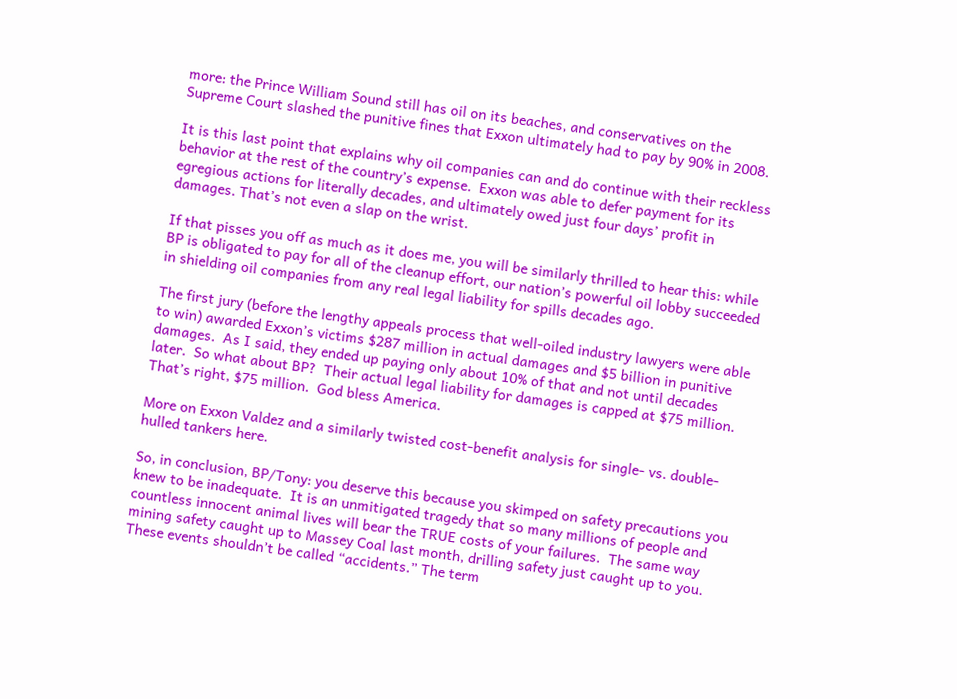more: the Prince William Sound still has oil on its beaches, and conservatives on the Supreme Court slashed the punitive fines that Exxon ultimately had to pay by 90% in 2008.

It is this last point that explains why oil companies can and do continue with their reckless behavior at the rest of the country’s expense.  Exxon was able to defer payment for its egregious actions for literally decades, and ultimately owed just four days’ profit in damages. That’s not even a slap on the wrist.

If that pisses you off as much as it does me, you will be similarly thrilled to hear this: while BP is obligated to pay for all of the cleanup effort, our nation’s powerful oil lobby succeeded in shielding oil companies from any real legal liability for spills decades ago.

The first jury (before the lengthy appeals process that well-oiled industry lawyers were able to win) awarded Exxon’s victims $287 million in actual damages and $5 billion in punitive damages.  As I said, they ended up paying only about 10% of that and not until decades later.  So what about BP?  Their actual legal liability for damages is capped at $75 million.  That’s right, $75 million.  God bless America.

More on Exxon Valdez and a similarly twisted cost-benefit analysis for single- vs. double- hulled tankers here.

So, in conclusion, BP/Tony: you deserve this because you skimped on safety precautions you knew to be inadequate.  It is an unmitigated tragedy that so many millions of people and countless innocent animal lives will bear the TRUE costs of your failures.  The same way mining safety caught up to Massey Coal last month, drilling safety just caught up to you.  These events shouldn’t be called “accidents.” The term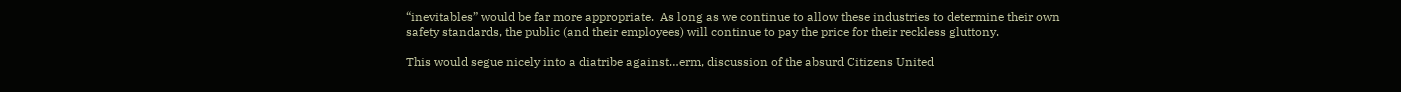“inevitables” would be far more appropriate.  As long as we continue to allow these industries to determine their own safety standards, the public (and their employees) will continue to pay the price for their reckless gluttony.

This would segue nicely into a diatribe against…erm, discussion of the absurd Citizens United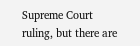Supreme Court ruling, but there are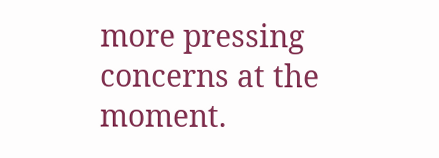more pressing concerns at the moment.